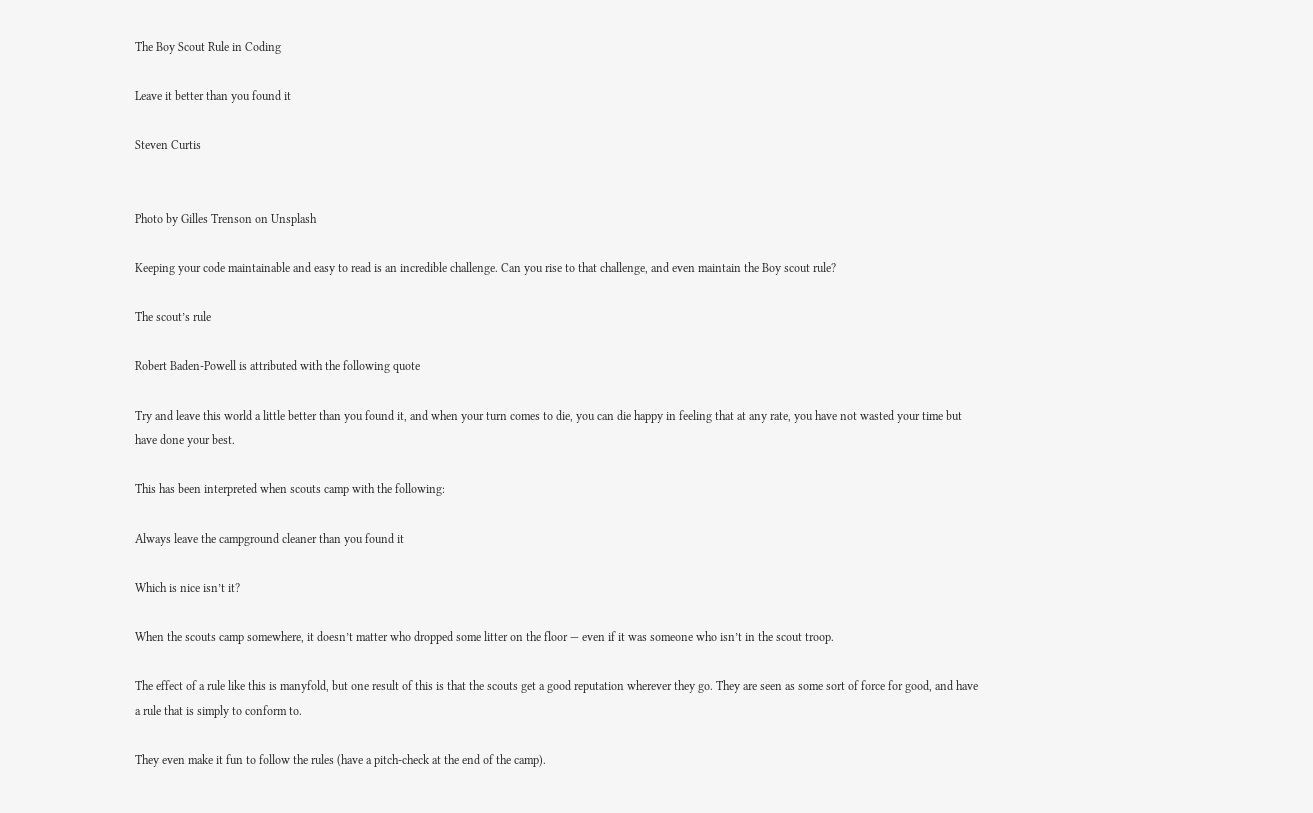The Boy Scout Rule in Coding

Leave it better than you found it

Steven Curtis


Photo by Gilles Trenson on Unsplash

Keeping your code maintainable and easy to read is an incredible challenge. Can you rise to that challenge, and even maintain the Boy scout rule?

The scout’s rule

Robert Baden-Powell is attributed with the following quote

Try and leave this world a little better than you found it, and when your turn comes to die, you can die happy in feeling that at any rate, you have not wasted your time but have done your best.

This has been interpreted when scouts camp with the following:

Always leave the campground cleaner than you found it

Which is nice isn’t it?

When the scouts camp somewhere, it doesn’t matter who dropped some litter on the floor — even if it was someone who isn’t in the scout troop.

The effect of a rule like this is manyfold, but one result of this is that the scouts get a good reputation wherever they go. They are seen as some sort of force for good, and have a rule that is simply to conform to.

They even make it fun to follow the rules (have a pitch-check at the end of the camp).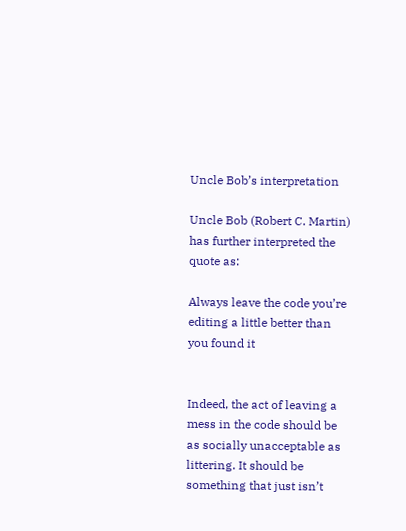Uncle Bob’s interpretation

Uncle Bob (Robert C. Martin) has further interpreted the quote as:

Always leave the code you’re editing a little better than you found it


Indeed, the act of leaving a mess in the code should be as socially unacceptable as littering. It should be something that just isn’t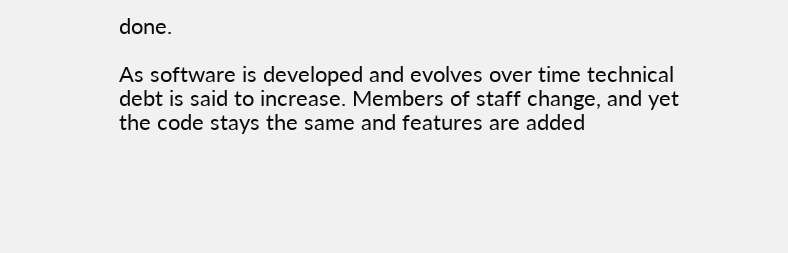done.

As software is developed and evolves over time technical debt is said to increase. Members of staff change, and yet the code stays the same and features are added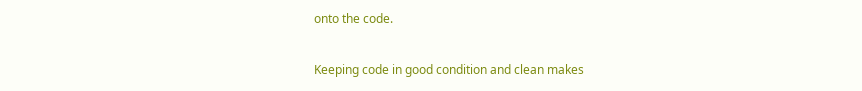onto the code.

Keeping code in good condition and clean makes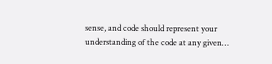sense, and code should represent your understanding of the code at any given…